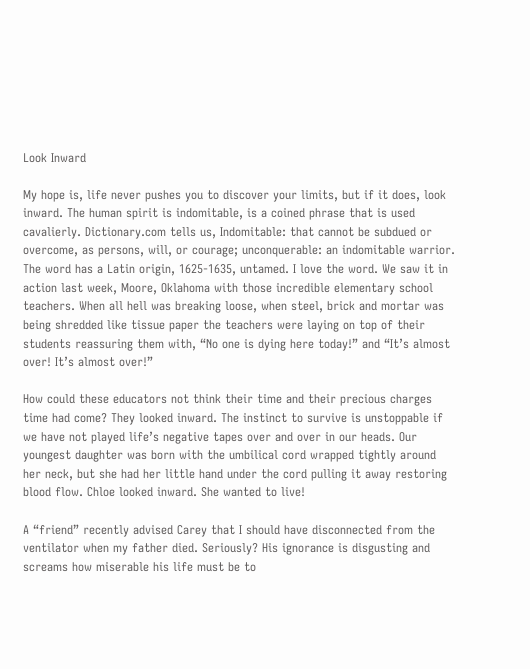Look Inward

My hope is, life never pushes you to discover your limits, but if it does, look inward. The human spirit is indomitable, is a coined phrase that is used cavalierly. Dictionary.com tells us, Indomitable: that cannot be subdued or overcome, as persons, will, or courage; unconquerable: an indomitable warrior.  The word has a Latin origin, 1625-1635, untamed. I love the word. We saw it in action last week, Moore, Oklahoma with those incredible elementary school teachers. When all hell was breaking loose, when steel, brick and mortar was being shredded like tissue paper the teachers were laying on top of their students reassuring them with, “No one is dying here today!” and “It’s almost over! It’s almost over!”

How could these educators not think their time and their precious charges time had come? They looked inward. The instinct to survive is unstoppable if we have not played life’s negative tapes over and over in our heads. Our youngest daughter was born with the umbilical cord wrapped tightly around her neck, but she had her little hand under the cord pulling it away restoring blood flow. Chloe looked inward. She wanted to live!

A “friend” recently advised Carey that I should have disconnected from the ventilator when my father died. Seriously? His ignorance is disgusting and screams how miserable his life must be to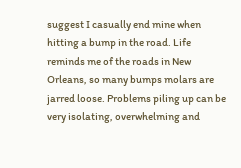suggest I casually end mine when hitting a bump in the road. Life reminds me of the roads in New Orleans, so many bumps molars are jarred loose. Problems piling up can be very isolating, overwhelming and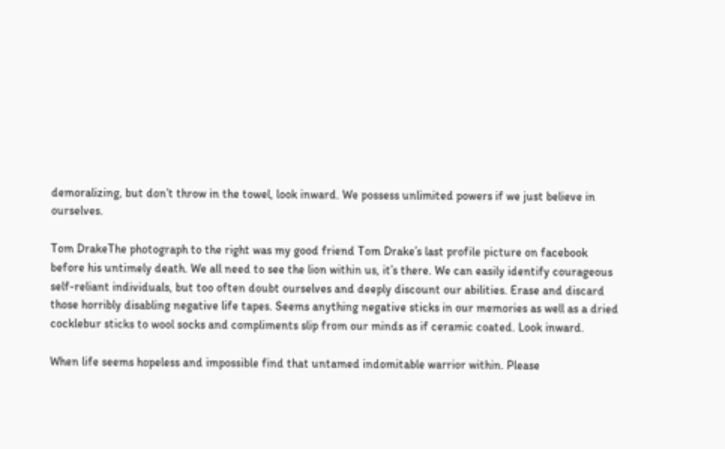demoralizing, but don’t throw in the towel, look inward. We possess unlimited powers if we just believe in ourselves.

Tom DrakeThe photograph to the right was my good friend Tom Drake’s last profile picture on facebook before his untimely death. We all need to see the lion within us, it’s there. We can easily identify courageous self-reliant individuals, but too often doubt ourselves and deeply discount our abilities. Erase and discard those horribly disabling negative life tapes. Seems anything negative sticks in our memories as well as a dried cocklebur sticks to wool socks and compliments slip from our minds as if ceramic coated. Look inward.

When life seems hopeless and impossible find that untamed indomitable warrior within. Please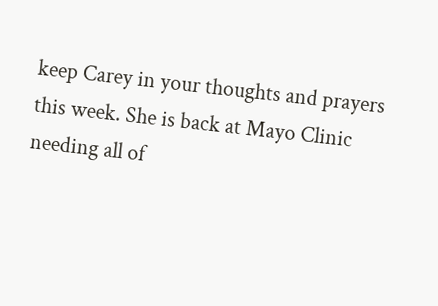keep Carey in your thoughts and prayers this week. She is back at Mayo Clinic needing all of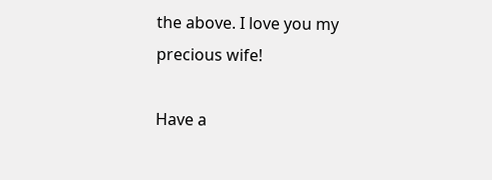the above. I love you my precious wife!

Have a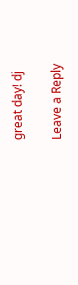great day! dj

Leave a Reply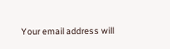Your email address will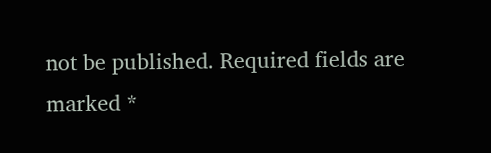not be published. Required fields are marked *